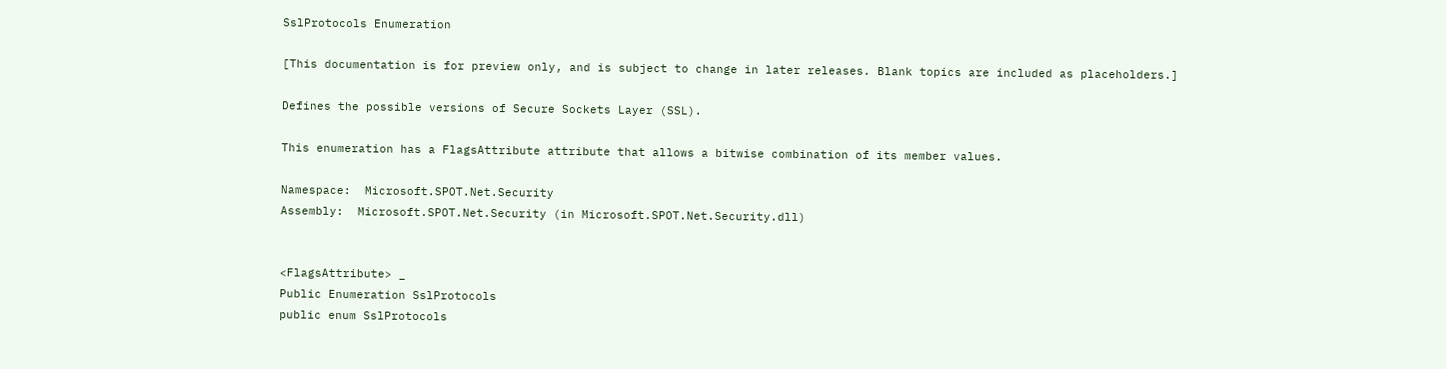SslProtocols Enumeration

[This documentation is for preview only, and is subject to change in later releases. Blank topics are included as placeholders.]

Defines the possible versions of Secure Sockets Layer (SSL).

This enumeration has a FlagsAttribute attribute that allows a bitwise combination of its member values.

Namespace:  Microsoft.SPOT.Net.Security
Assembly:  Microsoft.SPOT.Net.Security (in Microsoft.SPOT.Net.Security.dll)


<FlagsAttribute> _
Public Enumeration SslProtocols
public enum SslProtocols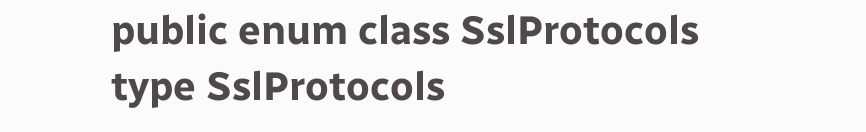public enum class SslProtocols
type SslProtocols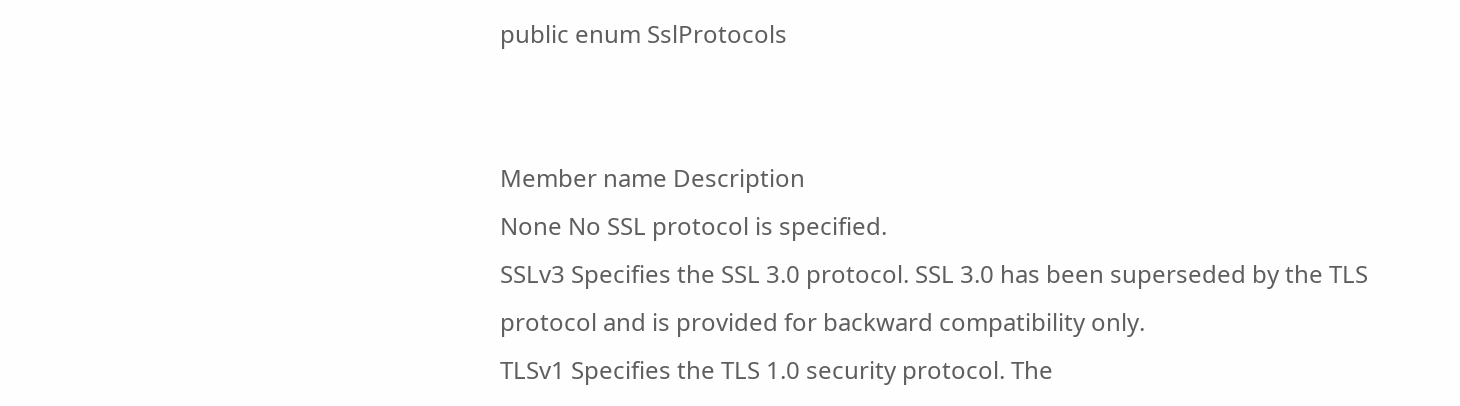public enum SslProtocols


Member name Description
None No SSL protocol is specified.
SSLv3 Specifies the SSL 3.0 protocol. SSL 3.0 has been superseded by the TLS protocol and is provided for backward compatibility only.
TLSv1 Specifies the TLS 1.0 security protocol. The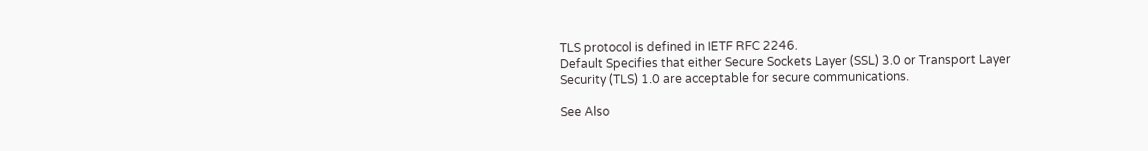TLS protocol is defined in IETF RFC 2246.
Default Specifies that either Secure Sockets Layer (SSL) 3.0 or Transport Layer Security (TLS) 1.0 are acceptable for secure communications.

See Also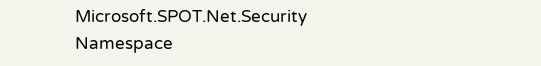Microsoft.SPOT.Net.Security Namespace